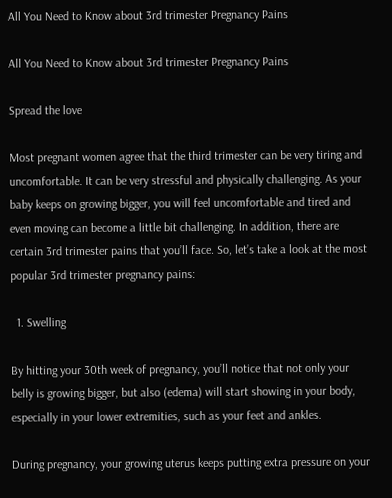All You Need to Know about 3rd trimester Pregnancy Pains

All You Need to Know about 3rd trimester Pregnancy Pains

Spread the love

Most pregnant women agree that the third trimester can be very tiring and uncomfortable. It can be very stressful and physically challenging. As your baby keeps on growing bigger, you will feel uncomfortable and tired and even moving can become a little bit challenging. In addition, there are certain 3rd trimester pains that you’ll face. So, let’s take a look at the most popular 3rd trimester pregnancy pains:

  1. Swelling

By hitting your 30th week of pregnancy, you’ll notice that not only your belly is growing bigger, but also (edema) will start showing in your body, especially in your lower extremities, such as your feet and ankles.

During pregnancy, your growing uterus keeps putting extra pressure on your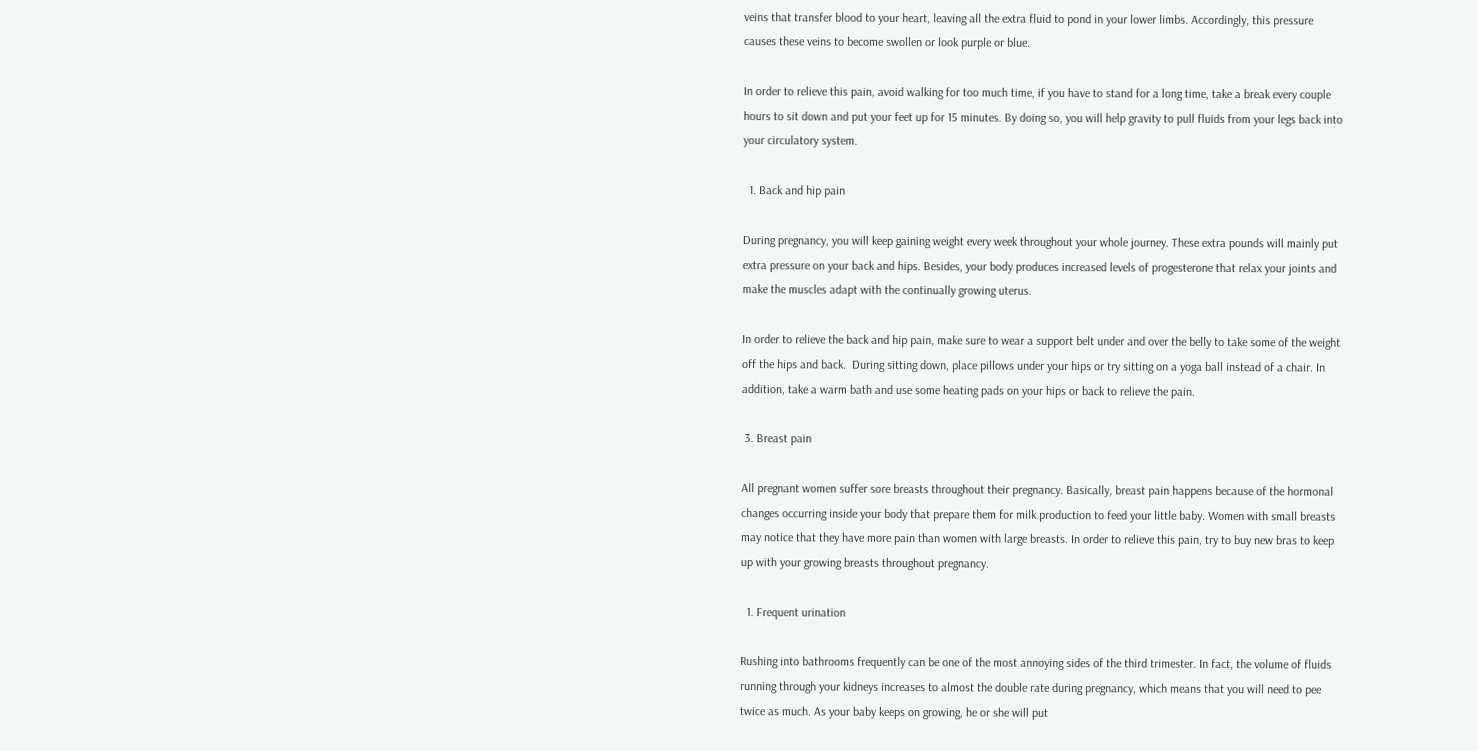veins that transfer blood to your heart, leaving all the extra fluid to pond in your lower limbs. Accordingly, this pressure causes these veins to become swollen or look purple or blue.

In order to relieve this pain, avoid walking for too much time, if you have to stand for a long time, take a break every couple hours to sit down and put your feet up for 15 minutes. By doing so, you will help gravity to pull fluids from your legs back into your circulatory system.

  1. Back and hip pain

During pregnancy, you will keep gaining weight every week throughout your whole journey. These extra pounds will mainly put extra pressure on your back and hips. Besides, your body produces increased levels of progesterone that relax your joints and make the muscles adapt with the continually growing uterus.

In order to relieve the back and hip pain, make sure to wear a support belt under and over the belly to take some of the weight off the hips and back.  During sitting down, place pillows under your hips or try sitting on a yoga ball instead of a chair. In addition, take a warm bath and use some heating pads on your hips or back to relieve the pain.

 3. Breast pain

All pregnant women suffer sore breasts throughout their pregnancy. Basically, breast pain happens because of the hormonal changes occurring inside your body that prepare them for milk production to feed your little baby. Women with small breasts may notice that they have more pain than women with large breasts. In order to relieve this pain, try to buy new bras to keep up with your growing breasts throughout pregnancy.

  1. Frequent urination

Rushing into bathrooms frequently can be one of the most annoying sides of the third trimester. In fact, the volume of fluids running through your kidneys increases to almost the double rate during pregnancy, which means that you will need to pee twice as much. As your baby keeps on growing, he or she will put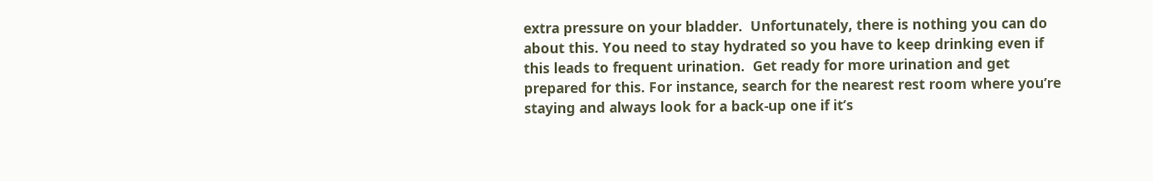extra pressure on your bladder.  Unfortunately, there is nothing you can do about this. You need to stay hydrated so you have to keep drinking even if this leads to frequent urination.  Get ready for more urination and get prepared for this. For instance, search for the nearest rest room where you’re staying and always look for a back-up one if it’s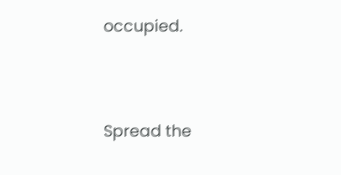occupied.



Spread the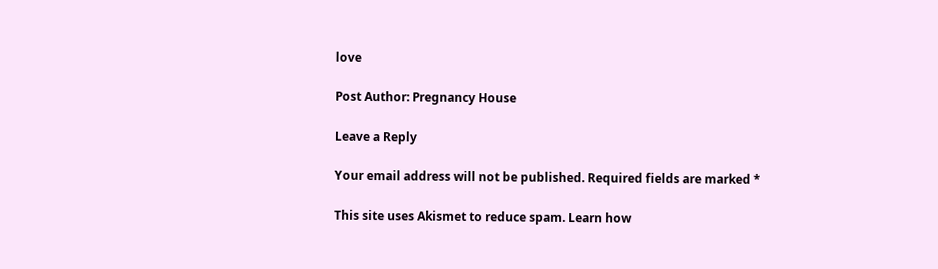love

Post Author: Pregnancy House

Leave a Reply

Your email address will not be published. Required fields are marked *

This site uses Akismet to reduce spam. Learn how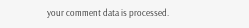your comment data is processed.